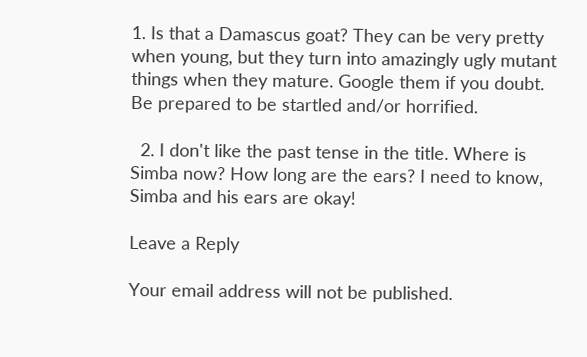1. Is that a Damascus goat? They can be very pretty when young, but they turn into amazingly ugly mutant things when they mature. Google them if you doubt. Be prepared to be startled and/or horrified.

  2. I don't like the past tense in the title. Where is Simba now? How long are the ears? I need to know, Simba and his ears are okay!

Leave a Reply

Your email address will not be published.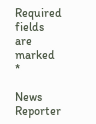Required fields are marked *

News Reporter